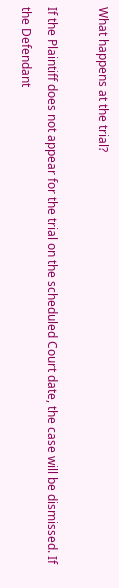What happens at the trial?

If the Plaintiff does not appear for the trial on the scheduled Court date, the case will be dismissed. If the Defendant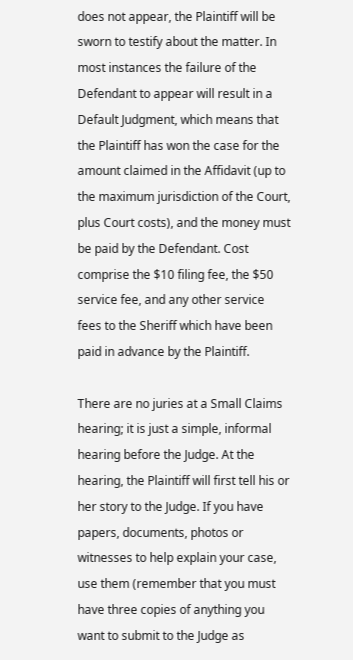does not appear, the Plaintiff will be sworn to testify about the matter. In most instances the failure of the Defendant to appear will result in a Default Judgment, which means that the Plaintiff has won the case for the amount claimed in the Affidavit (up to the maximum jurisdiction of the Court, plus Court costs), and the money must be paid by the Defendant. Cost comprise the $10 filing fee, the $50 service fee, and any other service fees to the Sheriff which have been paid in advance by the Plaintiff.

There are no juries at a Small Claims hearing; it is just a simple, informal hearing before the Judge. At the hearing, the Plaintiff will first tell his or her story to the Judge. If you have papers, documents, photos or witnesses to help explain your case, use them (remember that you must have three copies of anything you want to submit to the Judge as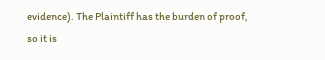evidence). The Plaintiff has the burden of proof, so it is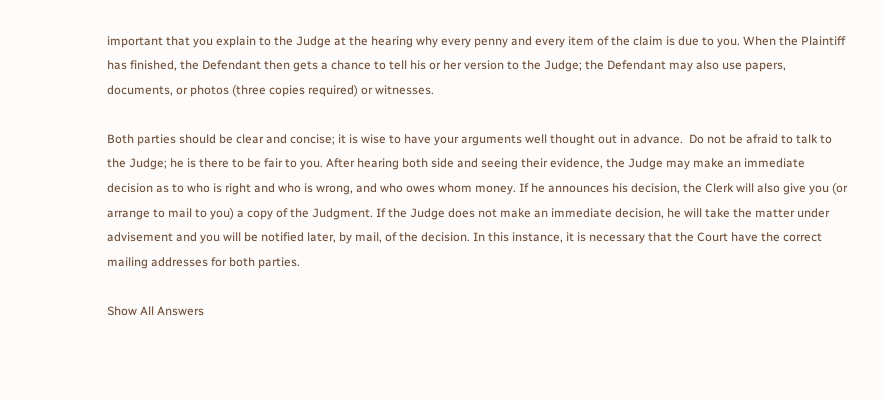important that you explain to the Judge at the hearing why every penny and every item of the claim is due to you. When the Plaintiff has finished, the Defendant then gets a chance to tell his or her version to the Judge; the Defendant may also use papers, documents, or photos (three copies required) or witnesses.

Both parties should be clear and concise; it is wise to have your arguments well thought out in advance.  Do not be afraid to talk to the Judge; he is there to be fair to you. After hearing both side and seeing their evidence, the Judge may make an immediate decision as to who is right and who is wrong, and who owes whom money. If he announces his decision, the Clerk will also give you (or arrange to mail to you) a copy of the Judgment. If the Judge does not make an immediate decision, he will take the matter under advisement and you will be notified later, by mail, of the decision. In this instance, it is necessary that the Court have the correct mailing addresses for both parties.

Show All Answers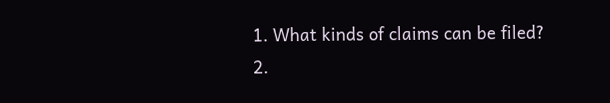1. What kinds of claims can be filed?
2.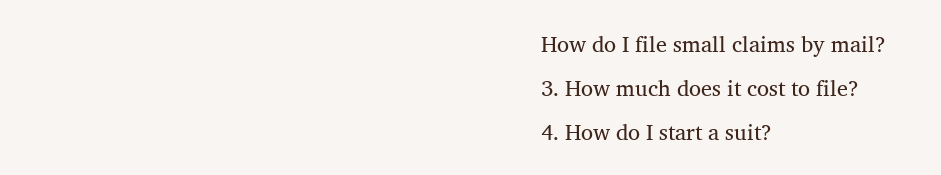How do I file small claims by mail?
3. How much does it cost to file?
4. How do I start a suit?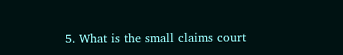5. What is the small claims court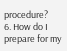procedure?
6. How do I prepare for my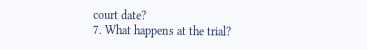court date?
7. What happens at the trial?